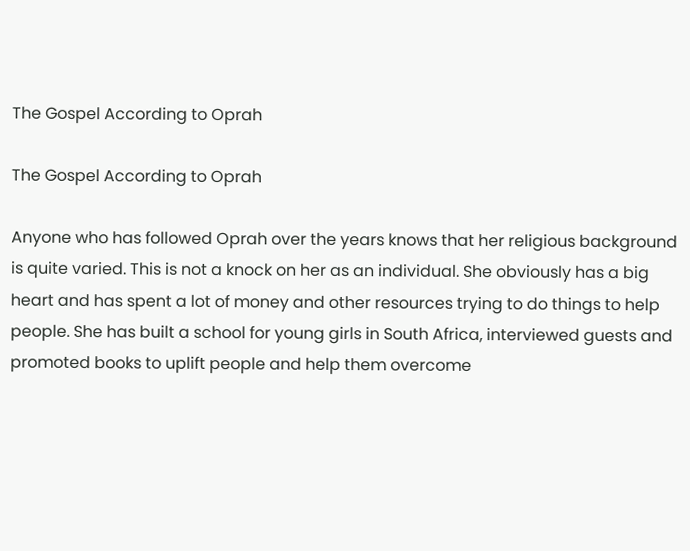The Gospel According to Oprah

The Gospel According to Oprah

Anyone who has followed Oprah over the years knows that her religious background is quite varied. This is not a knock on her as an individual. She obviously has a big heart and has spent a lot of money and other resources trying to do things to help people. She has built a school for young girls in South Africa, interviewed guests and promoted books to uplift people and help them overcome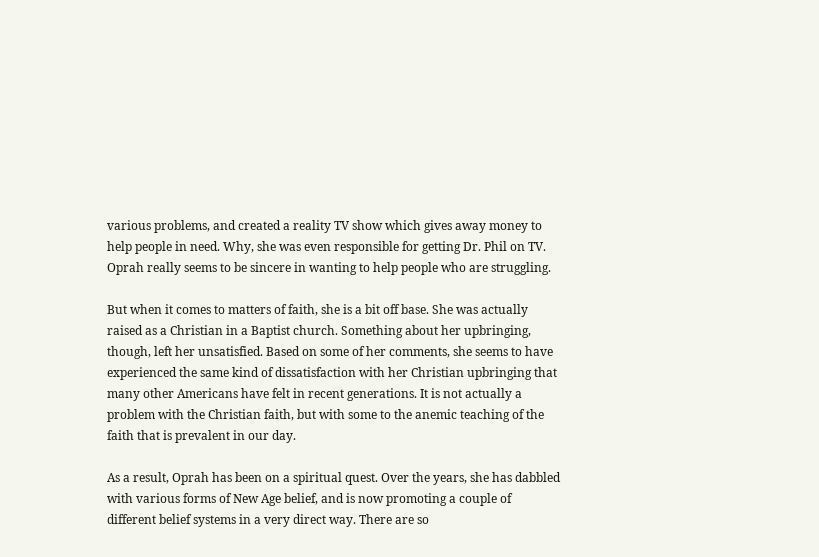various problems, and created a reality TV show which gives away money to help people in need. Why, she was even responsible for getting Dr. Phil on TV. Oprah really seems to be sincere in wanting to help people who are struggling.

But when it comes to matters of faith, she is a bit off base. She was actually raised as a Christian in a Baptist church. Something about her upbringing, though, left her unsatisfied. Based on some of her comments, she seems to have experienced the same kind of dissatisfaction with her Christian upbringing that many other Americans have felt in recent generations. It is not actually a problem with the Christian faith, but with some to the anemic teaching of the faith that is prevalent in our day.

As a result, Oprah has been on a spiritual quest. Over the years, she has dabbled with various forms of New Age belief, and is now promoting a couple of different belief systems in a very direct way. There are so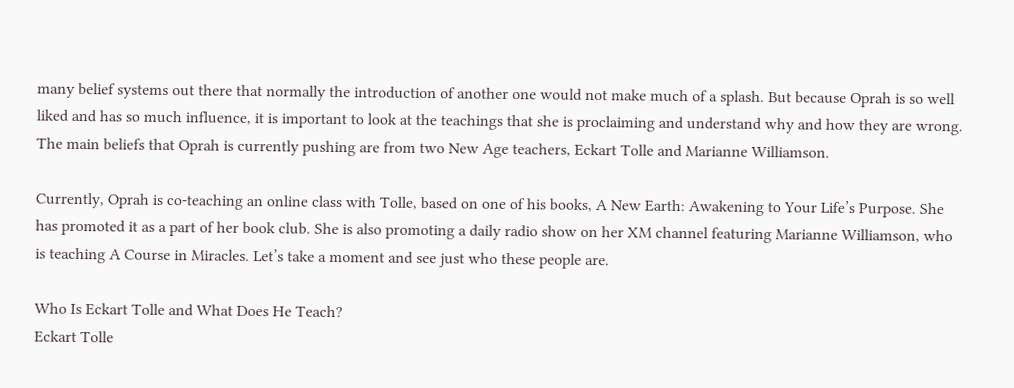many belief systems out there that normally the introduction of another one would not make much of a splash. But because Oprah is so well liked and has so much influence, it is important to look at the teachings that she is proclaiming and understand why and how they are wrong. The main beliefs that Oprah is currently pushing are from two New Age teachers, Eckart Tolle and Marianne Williamson.

Currently, Oprah is co-teaching an online class with Tolle, based on one of his books, A New Earth: Awakening to Your Life’s Purpose. She has promoted it as a part of her book club. She is also promoting a daily radio show on her XM channel featuring Marianne Williamson, who is teaching A Course in Miracles. Let’s take a moment and see just who these people are.

Who Is Eckart Tolle and What Does He Teach?
Eckart Tolle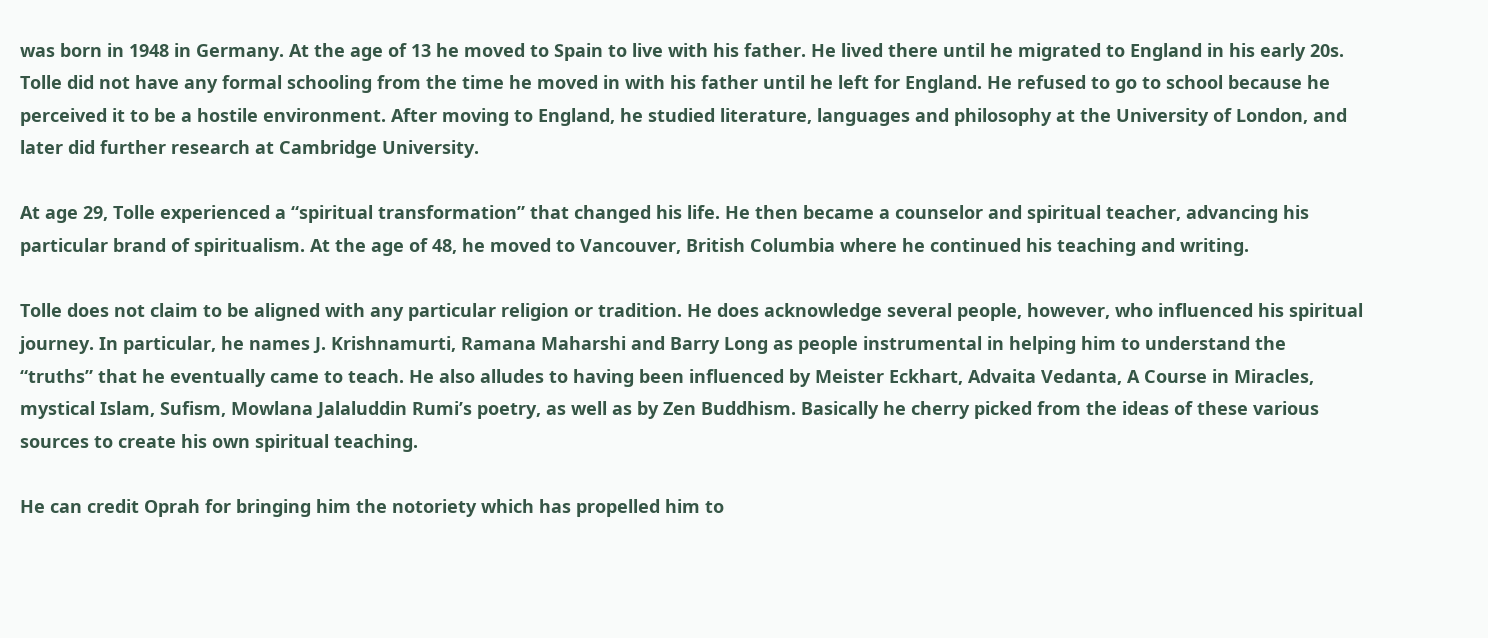was born in 1948 in Germany. At the age of 13 he moved to Spain to live with his father. He lived there until he migrated to England in his early 20s. Tolle did not have any formal schooling from the time he moved in with his father until he left for England. He refused to go to school because he perceived it to be a hostile environment. After moving to England, he studied literature, languages and philosophy at the University of London, and later did further research at Cambridge University.

At age 29, Tolle experienced a “spiritual transformation” that changed his life. He then became a counselor and spiritual teacher, advancing his particular brand of spiritualism. At the age of 48, he moved to Vancouver, British Columbia where he continued his teaching and writing.

Tolle does not claim to be aligned with any particular religion or tradition. He does acknowledge several people, however, who influenced his spiritual journey. In particular, he names J. Krishnamurti, Ramana Maharshi and Barry Long as people instrumental in helping him to understand the “truths” that he eventually came to teach. He also alludes to having been influenced by Meister Eckhart, Advaita Vedanta, A Course in Miracles, mystical Islam, Sufism, Mowlana Jalaluddin Rumi’s poetry, as well as by Zen Buddhism. Basically he cherry picked from the ideas of these various sources to create his own spiritual teaching.

He can credit Oprah for bringing him the notoriety which has propelled him to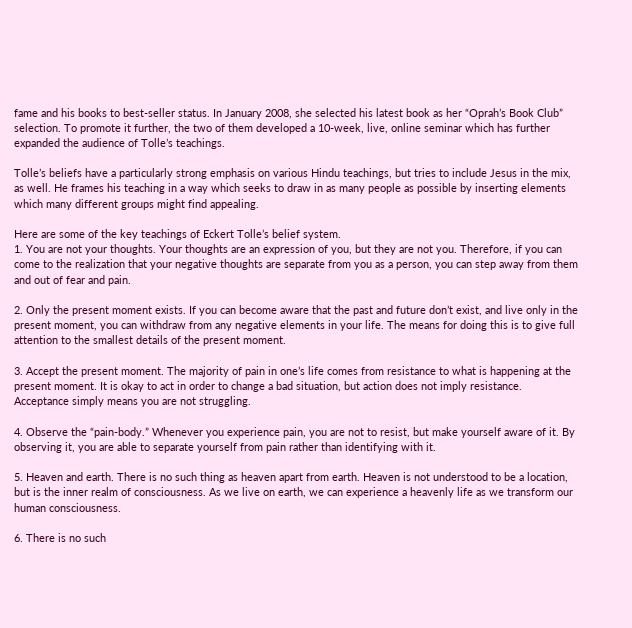fame and his books to best-seller status. In January 2008, she selected his latest book as her “Oprah’s Book Club” selection. To promote it further, the two of them developed a 10-week, live, online seminar which has further expanded the audience of Tolle’s teachings.

Tolle’s beliefs have a particularly strong emphasis on various Hindu teachings, but tries to include Jesus in the mix, as well. He frames his teaching in a way which seeks to draw in as many people as possible by inserting elements which many different groups might find appealing.

Here are some of the key teachings of Eckert Tolle’s belief system.
1. You are not your thoughts. Your thoughts are an expression of you, but they are not you. Therefore, if you can come to the realization that your negative thoughts are separate from you as a person, you can step away from them and out of fear and pain.

2. Only the present moment exists. If you can become aware that the past and future don’t exist, and live only in the present moment, you can withdraw from any negative elements in your life. The means for doing this is to give full attention to the smallest details of the present moment.

3. Accept the present moment. The majority of pain in one’s life comes from resistance to what is happening at the present moment. It is okay to act in order to change a bad situation, but action does not imply resistance. Acceptance simply means you are not struggling.

4. Observe the “pain-body.” Whenever you experience pain, you are not to resist, but make yourself aware of it. By observing it, you are able to separate yourself from pain rather than identifying with it.

5. Heaven and earth. There is no such thing as heaven apart from earth. Heaven is not understood to be a location, but is the inner realm of consciousness. As we live on earth, we can experience a heavenly life as we transform our human consciousness.

6. There is no such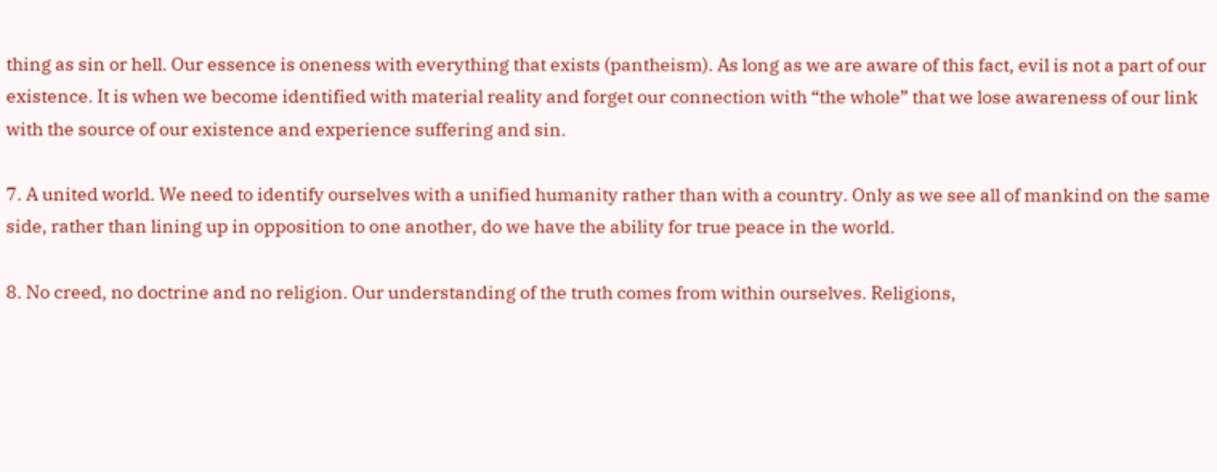thing as sin or hell. Our essence is oneness with everything that exists (pantheism). As long as we are aware of this fact, evil is not a part of our existence. It is when we become identified with material reality and forget our connection with “the whole” that we lose awareness of our link with the source of our existence and experience suffering and sin.

7. A united world. We need to identify ourselves with a unified humanity rather than with a country. Only as we see all of mankind on the same side, rather than lining up in opposition to one another, do we have the ability for true peace in the world.

8. No creed, no doctrine and no religion. Our understanding of the truth comes from within ourselves. Religions,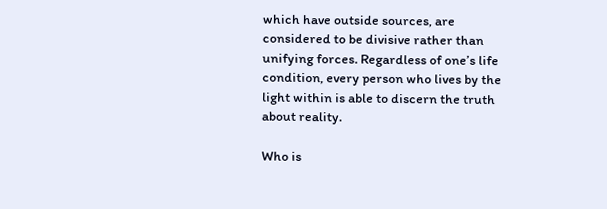which have outside sources, are considered to be divisive rather than unifying forces. Regardless of one’s life condition, every person who lives by the light within is able to discern the truth about reality.

Who is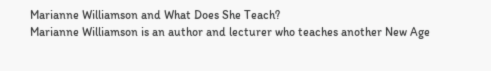Marianne Williamson and What Does She Teach?
Marianne Williamson is an author and lecturer who teaches another New Age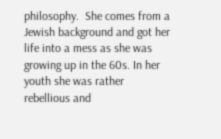philosophy.  She comes from a Jewish background and got her life into a mess as she was growing up in the 60s. In her youth she was rather rebellious and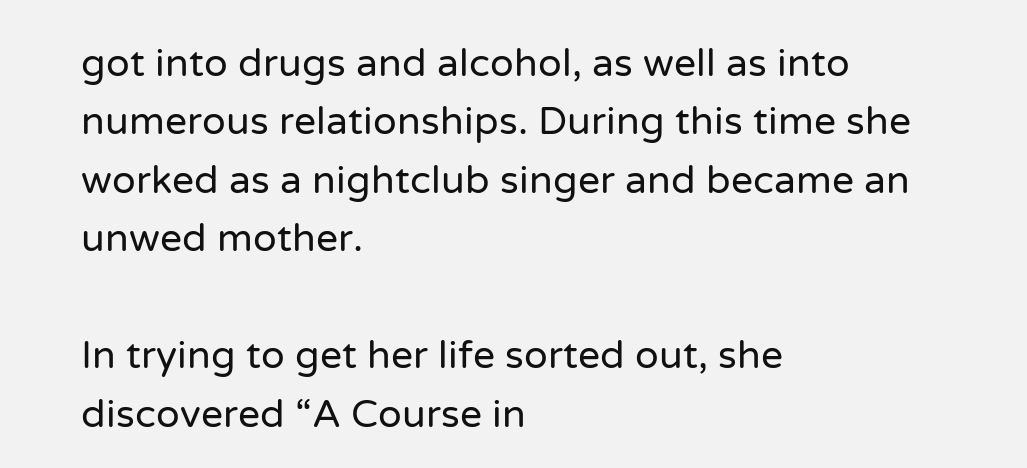got into drugs and alcohol, as well as into numerous relationships. During this time she worked as a nightclub singer and became an unwed mother.

In trying to get her life sorted out, she discovered “A Course in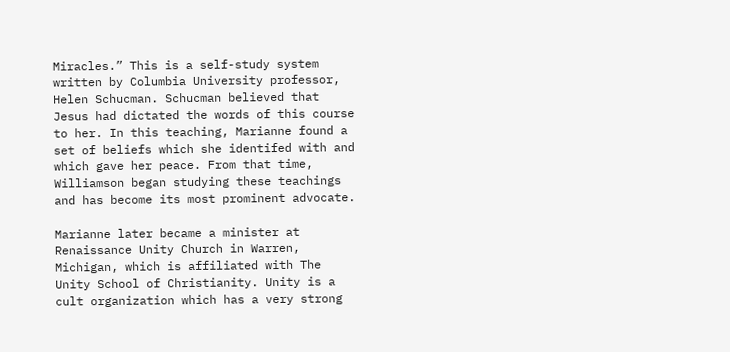Miracles.” This is a self-study system written by Columbia University professor, Helen Schucman. Schucman believed that Jesus had dictated the words of this course to her. In this teaching, Marianne found a set of beliefs which she identifed with and which gave her peace. From that time, Williamson began studying these teachings and has become its most prominent advocate.

Marianne later became a minister at Renaissance Unity Church in Warren, Michigan, which is affiliated with The Unity School of Christianity. Unity is a cult organization which has a very strong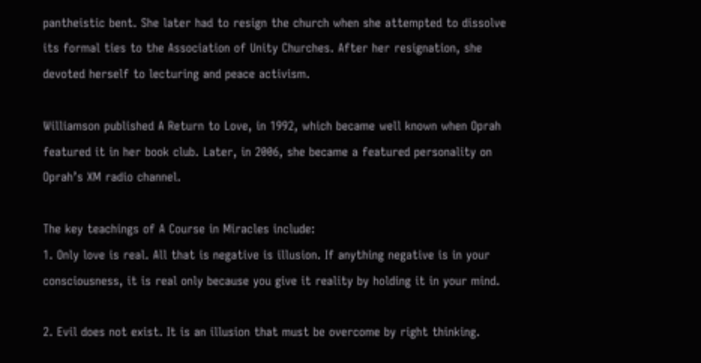pantheistic bent. She later had to resign the church when she attempted to dissolve its formal ties to the Association of Unity Churches. After her resignation, she devoted herself to lecturing and peace activism.

Williamson published A Return to Love, in 1992, which became well known when Oprah featured it in her book club. Later, in 2006, she became a featured personality on Oprah’s XM radio channel.

The key teachings of A Course in Miracles include:
1. Only love is real. All that is negative is illusion. If anything negative is in your consciousness, it is real only because you give it reality by holding it in your mind.

2. Evil does not exist. It is an illusion that must be overcome by right thinking.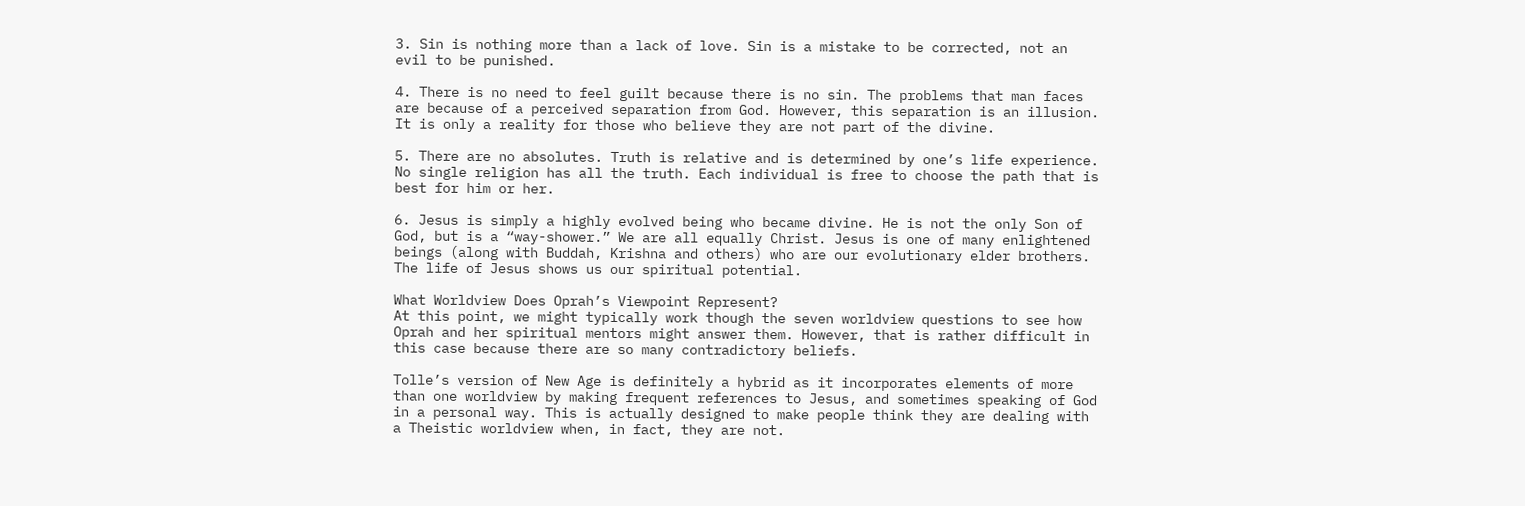3. Sin is nothing more than a lack of love. Sin is a mistake to be corrected, not an evil to be punished.

4. There is no need to feel guilt because there is no sin. The problems that man faces are because of a perceived separation from God. However, this separation is an illusion. It is only a reality for those who believe they are not part of the divine.

5. There are no absolutes. Truth is relative and is determined by one’s life experience. No single religion has all the truth. Each individual is free to choose the path that is best for him or her.

6. Jesus is simply a highly evolved being who became divine. He is not the only Son of God, but is a “way-shower.” We are all equally Christ. Jesus is one of many enlightened beings (along with Buddah, Krishna and others) who are our evolutionary elder brothers. The life of Jesus shows us our spiritual potential.

What Worldview Does Oprah’s Viewpoint Represent?
At this point, we might typically work though the seven worldview questions to see how Oprah and her spiritual mentors might answer them. However, that is rather difficult in this case because there are so many contradictory beliefs.

Tolle’s version of New Age is definitely a hybrid as it incorporates elements of more than one worldview by making frequent references to Jesus, and sometimes speaking of God in a personal way. This is actually designed to make people think they are dealing with a Theistic worldview when, in fact, they are not.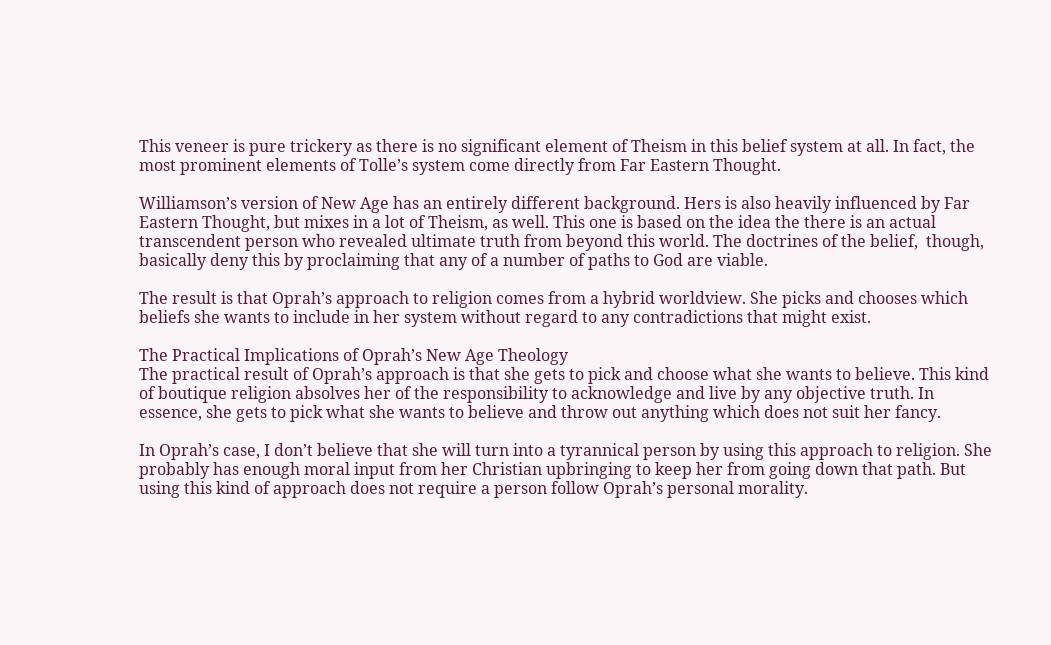This veneer is pure trickery as there is no significant element of Theism in this belief system at all. In fact, the most prominent elements of Tolle’s system come directly from Far Eastern Thought.

Williamson’s version of New Age has an entirely different background. Hers is also heavily influenced by Far Eastern Thought, but mixes in a lot of Theism, as well. This one is based on the idea the there is an actual transcendent person who revealed ultimate truth from beyond this world. The doctrines of the belief,  though, basically deny this by proclaiming that any of a number of paths to God are viable.

The result is that Oprah’s approach to religion comes from a hybrid worldview. She picks and chooses which beliefs she wants to include in her system without regard to any contradictions that might exist.

The Practical Implications of Oprah’s New Age Theology
The practical result of Oprah’s approach is that she gets to pick and choose what she wants to believe. This kind of boutique religion absolves her of the responsibility to acknowledge and live by any objective truth. In essence, she gets to pick what she wants to believe and throw out anything which does not suit her fancy.

In Oprah’s case, I don’t believe that she will turn into a tyrannical person by using this approach to religion. She probably has enough moral input from her Christian upbringing to keep her from going down that path. But using this kind of approach does not require a person follow Oprah’s personal morality.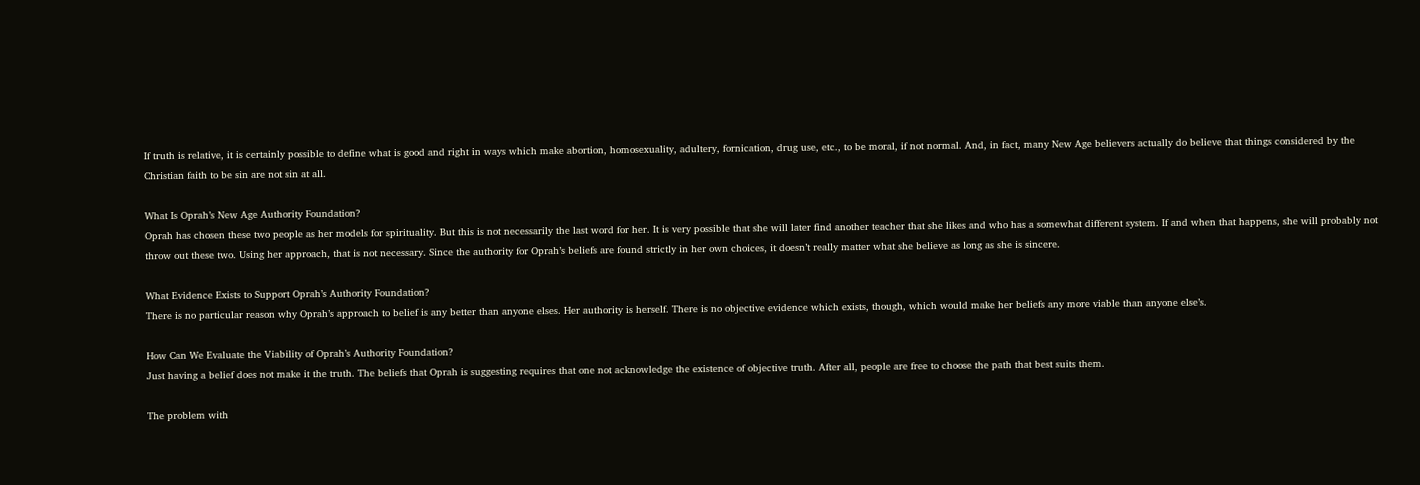If truth is relative, it is certainly possible to define what is good and right in ways which make abortion, homosexuality, adultery, fornication, drug use, etc., to be moral, if not normal. And, in fact, many New Age believers actually do believe that things considered by the Christian faith to be sin are not sin at all.

What Is Oprah’s New Age Authority Foundation?
Oprah has chosen these two people as her models for spirituality. But this is not necessarily the last word for her. It is very possible that she will later find another teacher that she likes and who has a somewhat different system. If and when that happens, she will probably not throw out these two. Using her approach, that is not necessary. Since the authority for Oprah’s beliefs are found strictly in her own choices, it doesn’t really matter what she believe as long as she is sincere.

What Evidence Exists to Support Oprah’s Authority Foundation?
There is no particular reason why Oprah’s approach to belief is any better than anyone elses. Her authority is herself. There is no objective evidence which exists, though, which would make her beliefs any more viable than anyone else’s.

How Can We Evaluate the Viability of Oprah’s Authority Foundation?
Just having a belief does not make it the truth. The beliefs that Oprah is suggesting requires that one not acknowledge the existence of objective truth. After all, people are free to choose the path that best suits them.

The problem with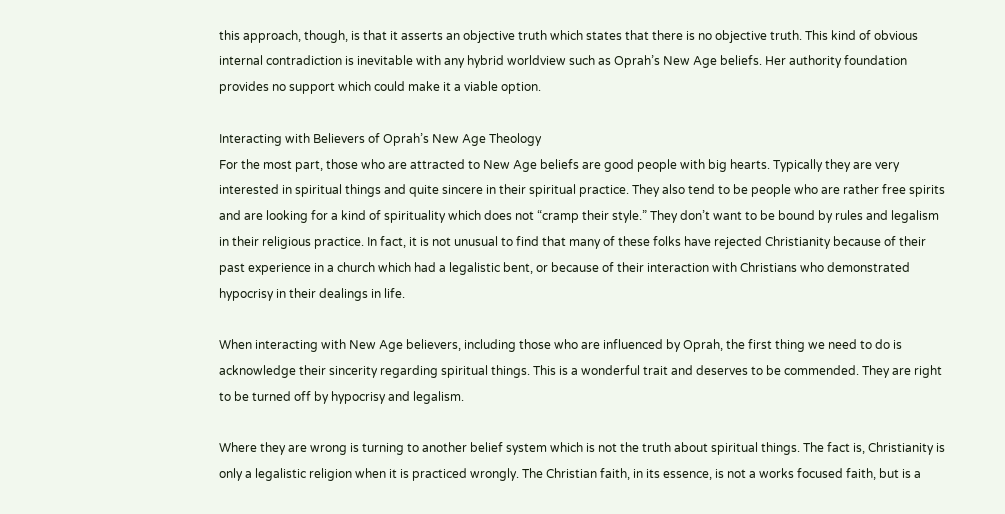this approach, though, is that it asserts an objective truth which states that there is no objective truth. This kind of obvious internal contradiction is inevitable with any hybrid worldview such as Oprah’s New Age beliefs. Her authority foundation provides no support which could make it a viable option.

Interacting with Believers of Oprah’s New Age Theology
For the most part, those who are attracted to New Age beliefs are good people with big hearts. Typically they are very interested in spiritual things and quite sincere in their spiritual practice. They also tend to be people who are rather free spirits and are looking for a kind of spirituality which does not “cramp their style.” They don’t want to be bound by rules and legalism in their religious practice. In fact, it is not unusual to find that many of these folks have rejected Christianity because of their past experience in a church which had a legalistic bent, or because of their interaction with Christians who demonstrated hypocrisy in their dealings in life.

When interacting with New Age believers, including those who are influenced by Oprah, the first thing we need to do is acknowledge their sincerity regarding spiritual things. This is a wonderful trait and deserves to be commended. They are right to be turned off by hypocrisy and legalism.

Where they are wrong is turning to another belief system which is not the truth about spiritual things. The fact is, Christianity is only a legalistic religion when it is practiced wrongly. The Christian faith, in its essence, is not a works focused faith, but is a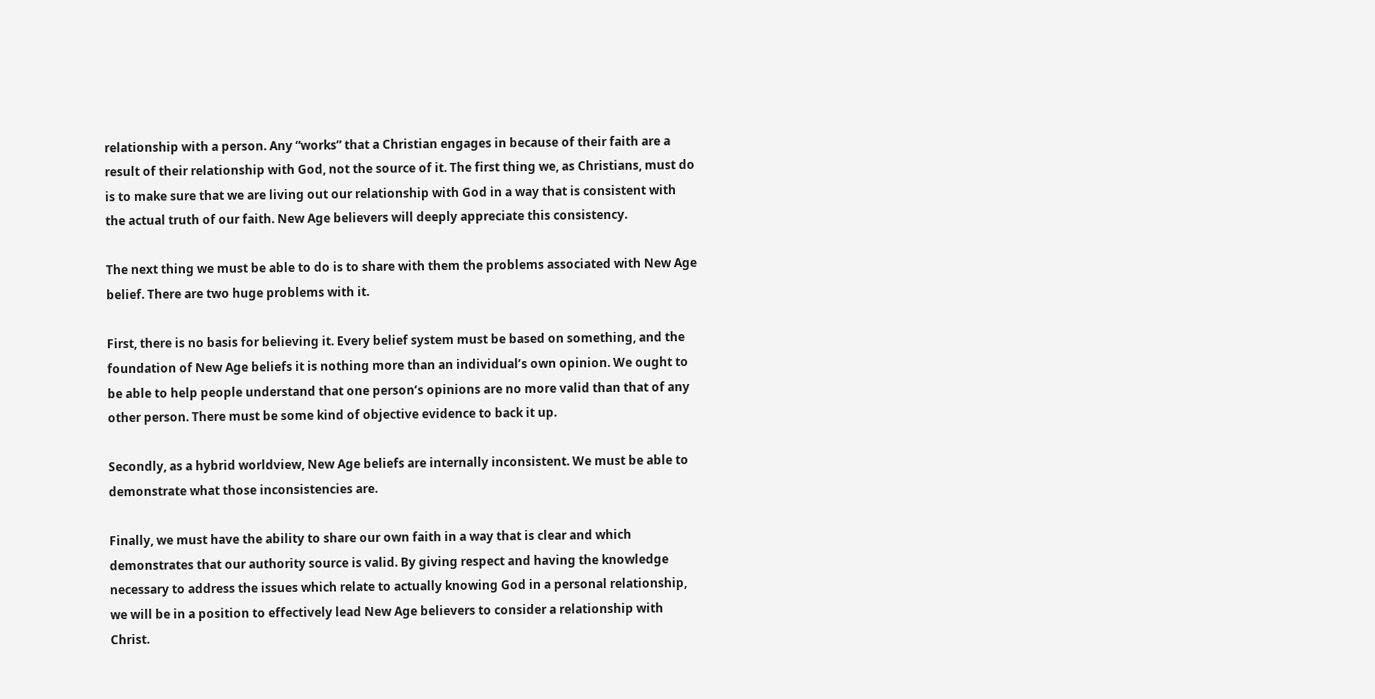relationship with a person. Any “works” that a Christian engages in because of their faith are a result of their relationship with God, not the source of it. The first thing we, as Christians, must do is to make sure that we are living out our relationship with God in a way that is consistent with the actual truth of our faith. New Age believers will deeply appreciate this consistency.

The next thing we must be able to do is to share with them the problems associated with New Age belief. There are two huge problems with it.

First, there is no basis for believing it. Every belief system must be based on something, and the foundation of New Age beliefs it is nothing more than an individual’s own opinion. We ought to be able to help people understand that one person’s opinions are no more valid than that of any other person. There must be some kind of objective evidence to back it up.

Secondly, as a hybrid worldview, New Age beliefs are internally inconsistent. We must be able to demonstrate what those inconsistencies are.

Finally, we must have the ability to share our own faith in a way that is clear and which demonstrates that our authority source is valid. By giving respect and having the knowledge necessary to address the issues which relate to actually knowing God in a personal relationship, we will be in a position to effectively lead New Age believers to consider a relationship with Christ.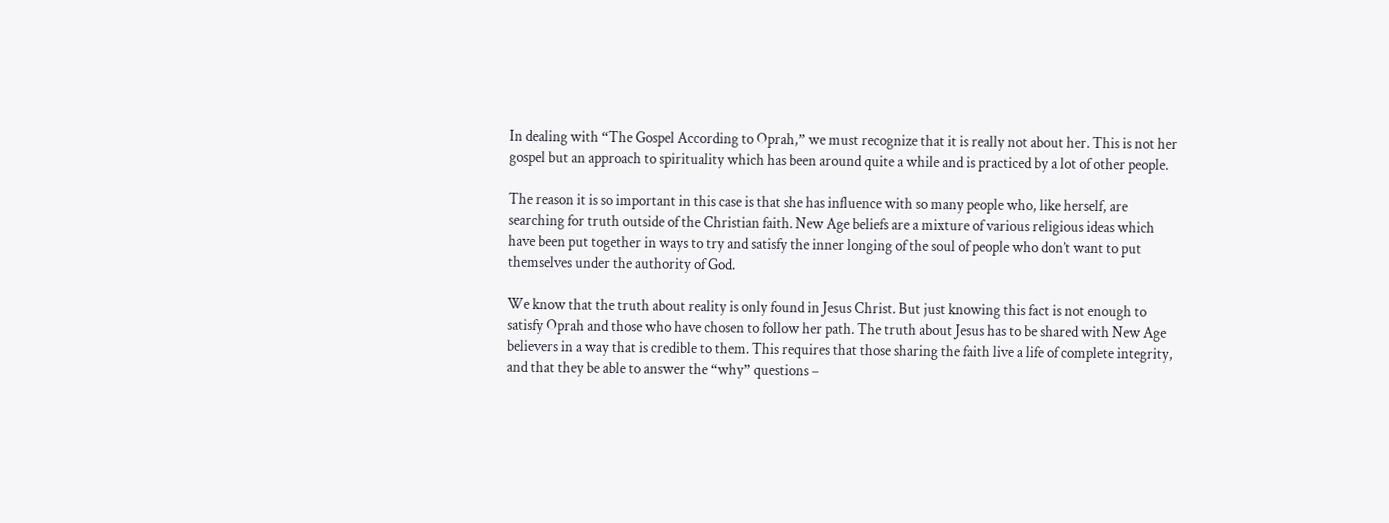In dealing with “The Gospel According to Oprah,” we must recognize that it is really not about her. This is not her gospel but an approach to spirituality which has been around quite a while and is practiced by a lot of other people.

The reason it is so important in this case is that she has influence with so many people who, like herself, are searching for truth outside of the Christian faith. New Age beliefs are a mixture of various religious ideas which have been put together in ways to try and satisfy the inner longing of the soul of people who don’t want to put themselves under the authority of God.

We know that the truth about reality is only found in Jesus Christ. But just knowing this fact is not enough to satisfy Oprah and those who have chosen to follow her path. The truth about Jesus has to be shared with New Age believers in a way that is credible to them. This requires that those sharing the faith live a life of complete integrity, and that they be able to answer the “why” questions –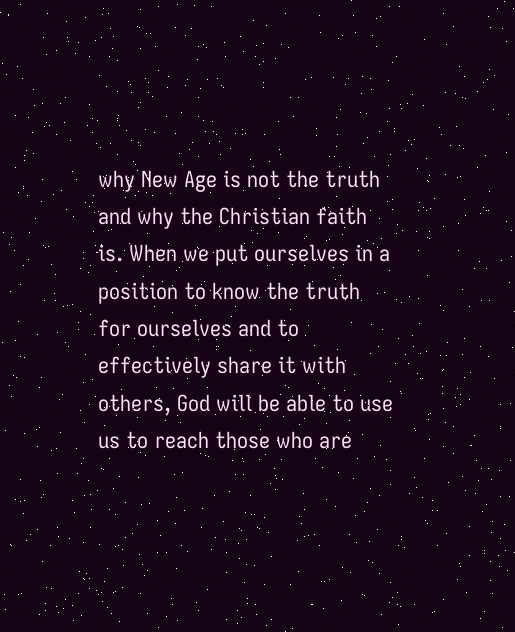why New Age is not the truth and why the Christian faith is. When we put ourselves in a position to know the truth for ourselves and to effectively share it with others, God will be able to use us to reach those who are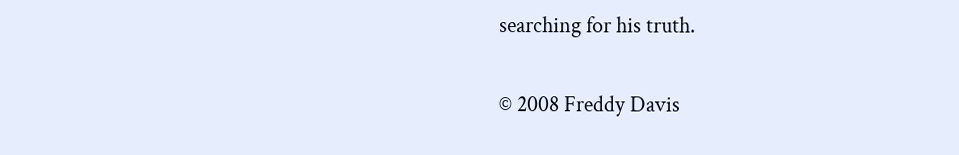searching for his truth.

© 2008 Freddy Davis